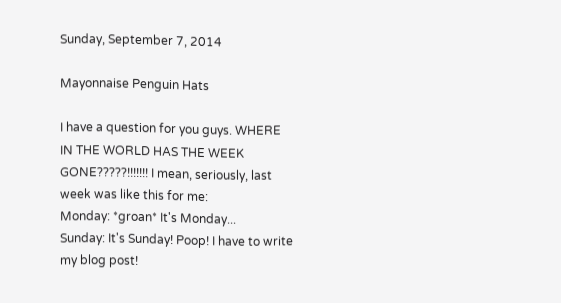Sunday, September 7, 2014

Mayonnaise Penguin Hats

I have a question for you guys. WHERE IN THE WORLD HAS THE WEEK GONE?????!!!!!!! I mean, seriously, last week was like this for me:
Monday: *groan* It's Monday...
Sunday: It's Sunday! Poop! I have to write my blog post!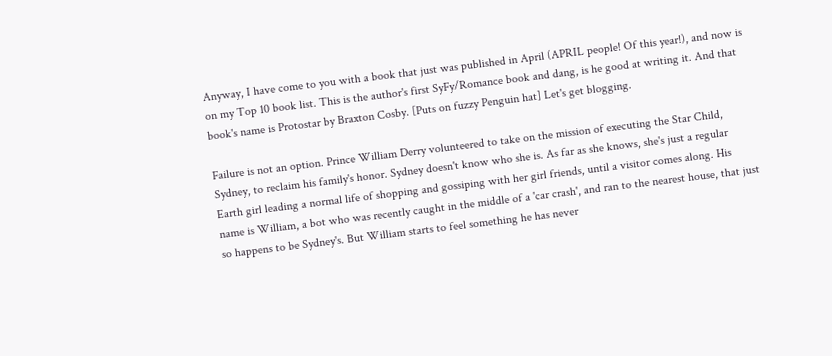Anyway, I have come to you with a book that just was published in April (APRIL people! Of this year!), and now is on my Top 10 book list. This is the author's first SyFy/Romance book and dang, is he good at writing it. And that book's name is Protostar by Braxton Cosby. [Puts on fuzzy Penguin hat] Let's get blogging.

Failure is not an option. Prince William Derry volunteered to take on the mission of executing the Star Child, Sydney, to reclaim his family's honor. Sydney doesn't know who she is. As far as she knows, she's just a regular Earth girl leading a normal life of shopping and gossiping with her girl friends, until a visitor comes along. His name is William, a bot who was recently caught in the middle of a 'car crash', and ran to the nearest house, that just so happens to be Sydney's. But William starts to feel something he has never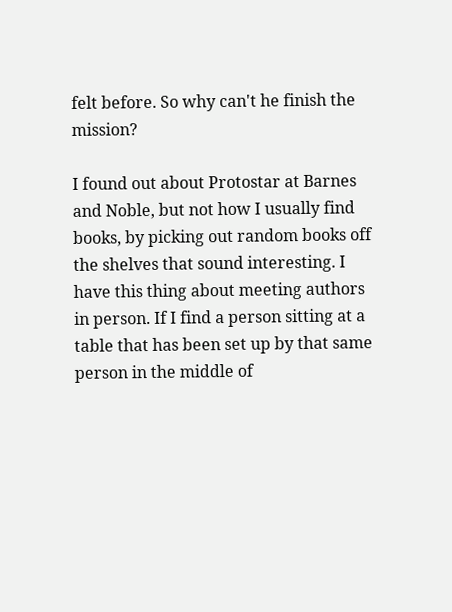felt before. So why can't he finish the mission?

I found out about Protostar at Barnes and Noble, but not how I usually find books, by picking out random books off the shelves that sound interesting. I have this thing about meeting authors in person. If I find a person sitting at a table that has been set up by that same person in the middle of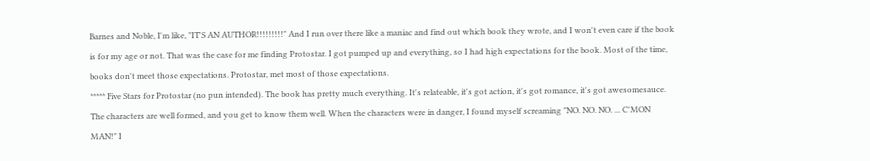Barnes and Noble, I'm like, "IT'S AN AUTHOR!!!!!!!!!" And I run over there like a maniac and find out which book they wrote, and I won't even care if the book is for my age or not. That was the case for me finding Protostar. I got pumped up and everything, so I had high expectations for the book. Most of the time, books don't meet those expectations. Protostar, met most of those expectations.
***** Five Stars for Protostar (no pun intended). The book has pretty much everything. It's relateable, it's got action, it's got romance, it's got awesomesauce. The characters are well formed, and you get to know them well. When the characters were in danger, I found myself screaming "NO. NO. NO. ... C'MON MAN!" I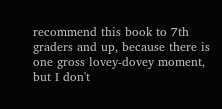recommend this book to 7th graders and up, because there is one gross lovey-dovey moment, but I don't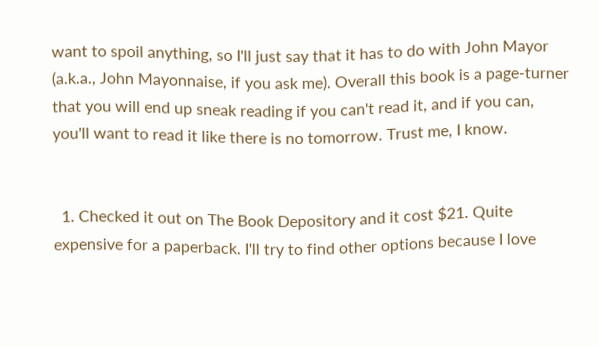want to spoil anything, so I'll just say that it has to do with John Mayor (a.k.a., John Mayonnaise, if you ask me). Overall this book is a page-turner that you will end up sneak reading if you can't read it, and if you can, you'll want to read it like there is no tomorrow. Trust me, I know.


  1. Checked it out on The Book Depository and it cost $21. Quite expensive for a paperback. I'll try to find other options because I love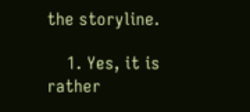the storyline.

    1. Yes, it is rather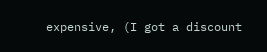expensive, (I got a discount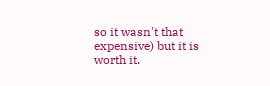so it wasn't that expensive) but it is worth it.